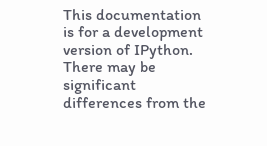This documentation is for a development version of IPython. There may be significant differences from the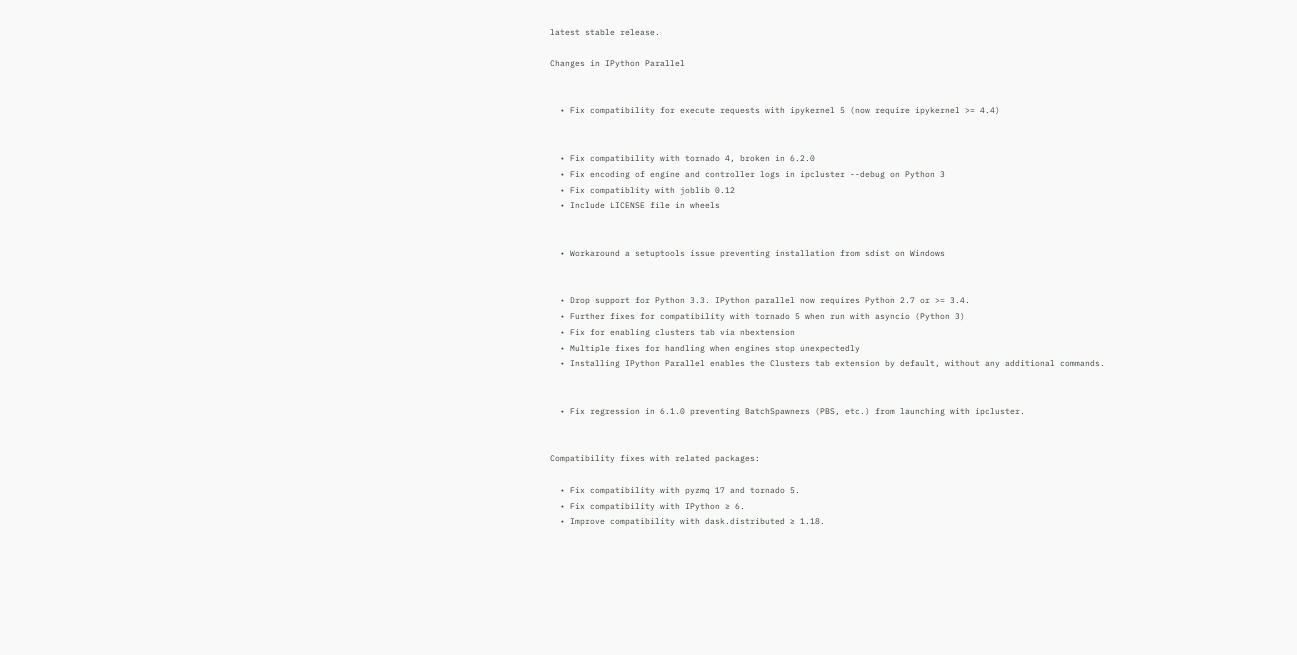latest stable release.

Changes in IPython Parallel


  • Fix compatibility for execute requests with ipykernel 5 (now require ipykernel >= 4.4)


  • Fix compatibility with tornado 4, broken in 6.2.0
  • Fix encoding of engine and controller logs in ipcluster --debug on Python 3
  • Fix compatiblity with joblib 0.12
  • Include LICENSE file in wheels


  • Workaround a setuptools issue preventing installation from sdist on Windows


  • Drop support for Python 3.3. IPython parallel now requires Python 2.7 or >= 3.4.
  • Further fixes for compatibility with tornado 5 when run with asyncio (Python 3)
  • Fix for enabling clusters tab via nbextension
  • Multiple fixes for handling when engines stop unexpectedly
  • Installing IPython Parallel enables the Clusters tab extension by default, without any additional commands.


  • Fix regression in 6.1.0 preventing BatchSpawners (PBS, etc.) from launching with ipcluster.


Compatibility fixes with related packages:

  • Fix compatibility with pyzmq 17 and tornado 5.
  • Fix compatibility with IPython ≥ 6.
  • Improve compatibility with dask.distributed ≥ 1.18.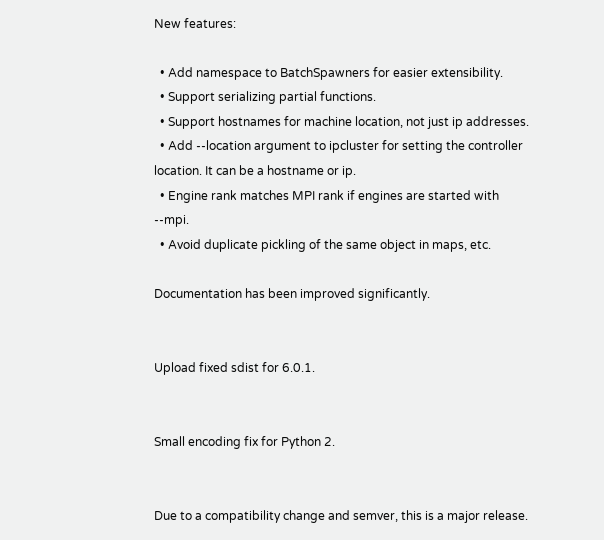New features:

  • Add namespace to BatchSpawners for easier extensibility.
  • Support serializing partial functions.
  • Support hostnames for machine location, not just ip addresses.
  • Add --location argument to ipcluster for setting the controller location. It can be a hostname or ip.
  • Engine rank matches MPI rank if engines are started with --mpi.
  • Avoid duplicate pickling of the same object in maps, etc.

Documentation has been improved significantly.


Upload fixed sdist for 6.0.1.


Small encoding fix for Python 2.


Due to a compatibility change and semver, this is a major release.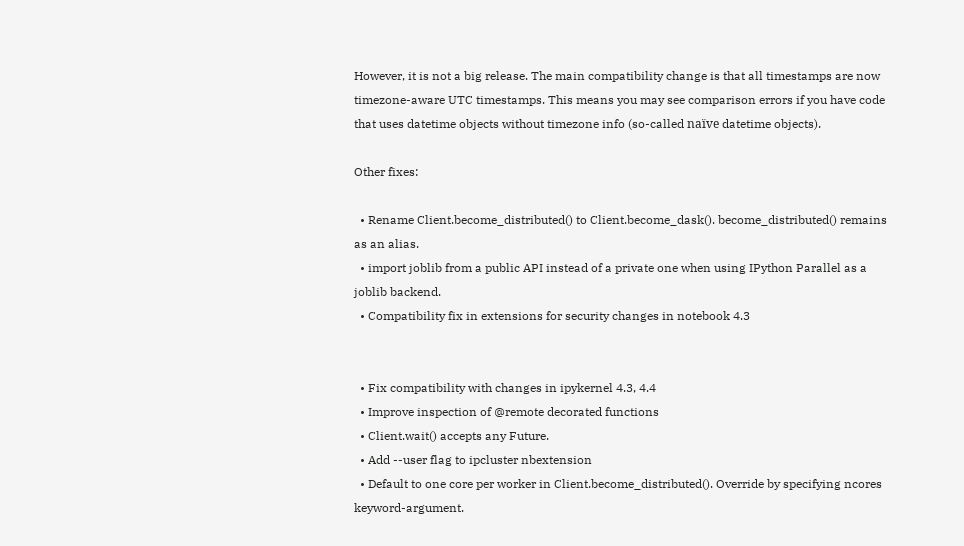However, it is not a big release. The main compatibility change is that all timestamps are now timezone-aware UTC timestamps. This means you may see comparison errors if you have code that uses datetime objects without timezone info (so-called naïve datetime objects).

Other fixes:

  • Rename Client.become_distributed() to Client.become_dask(). become_distributed() remains as an alias.
  • import joblib from a public API instead of a private one when using IPython Parallel as a joblib backend.
  • Compatibility fix in extensions for security changes in notebook 4.3


  • Fix compatibility with changes in ipykernel 4.3, 4.4
  • Improve inspection of @remote decorated functions
  • Client.wait() accepts any Future.
  • Add --user flag to ipcluster nbextension
  • Default to one core per worker in Client.become_distributed(). Override by specifying ncores keyword-argument.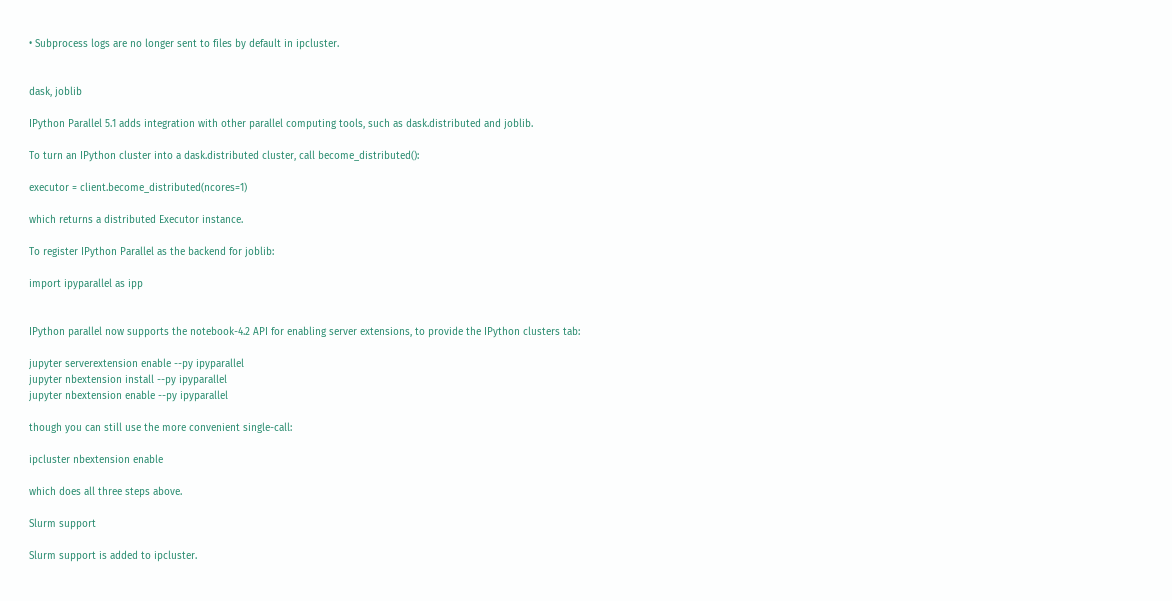• Subprocess logs are no longer sent to files by default in ipcluster.


dask, joblib

IPython Parallel 5.1 adds integration with other parallel computing tools, such as dask.distributed and joblib.

To turn an IPython cluster into a dask.distributed cluster, call become_distributed():

executor = client.become_distributed(ncores=1)

which returns a distributed Executor instance.

To register IPython Parallel as the backend for joblib:

import ipyparallel as ipp


IPython parallel now supports the notebook-4.2 API for enabling server extensions, to provide the IPython clusters tab:

jupyter serverextension enable --py ipyparallel
jupyter nbextension install --py ipyparallel
jupyter nbextension enable --py ipyparallel

though you can still use the more convenient single-call:

ipcluster nbextension enable

which does all three steps above.

Slurm support

Slurm support is added to ipcluster.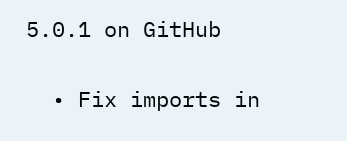5.0.1 on GitHub

  • Fix imports in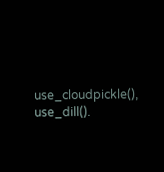use_cloudpickle(), use_dill().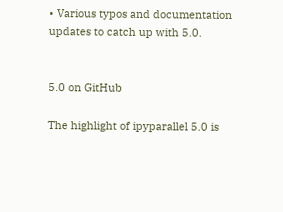• Various typos and documentation updates to catch up with 5.0.


5.0 on GitHub

The highlight of ipyparallel 5.0 is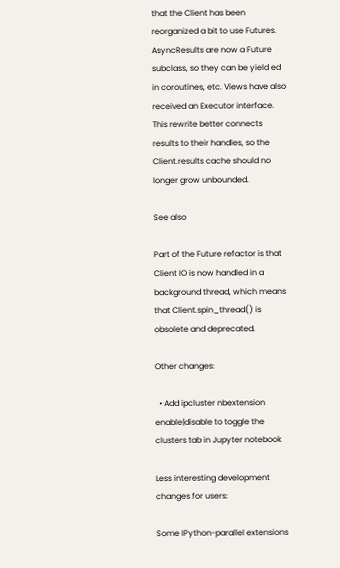that the Client has been reorganized a bit to use Futures. AsyncResults are now a Future subclass, so they can be yield ed in coroutines, etc. Views have also received an Executor interface. This rewrite better connects results to their handles, so the Client.results cache should no longer grow unbounded.

See also

Part of the Future refactor is that Client IO is now handled in a background thread, which means that Client.spin_thread() is obsolete and deprecated.

Other changes:

  • Add ipcluster nbextension enable|disable to toggle the clusters tab in Jupyter notebook

Less interesting development changes for users:

Some IPython-parallel extensions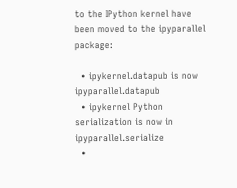to the IPython kernel have been moved to the ipyparallel package:

  • ipykernel.datapub is now ipyparallel.datapub
  • ipykernel Python serialization is now in ipyparallel.serialize
  •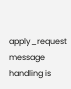apply_request message handling is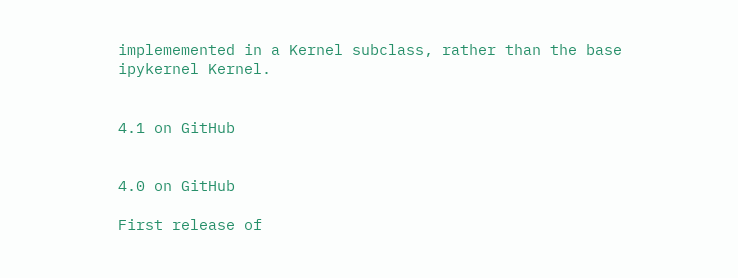implememented in a Kernel subclass, rather than the base ipykernel Kernel.


4.1 on GitHub


4.0 on GitHub

First release of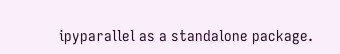ipyparallel as a standalone package.